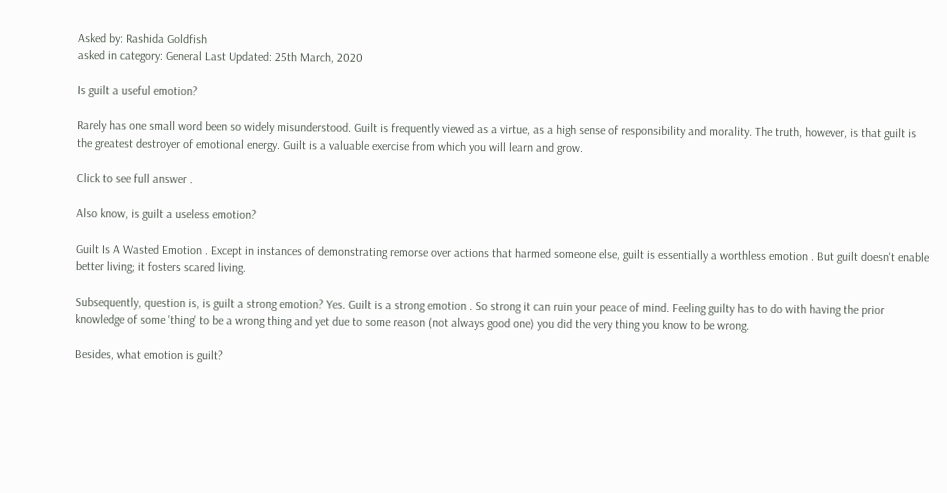Asked by: Rashida Goldfish
asked in category: General Last Updated: 25th March, 2020

Is guilt a useful emotion?

Rarely has one small word been so widely misunderstood. Guilt is frequently viewed as a virtue, as a high sense of responsibility and morality. The truth, however, is that guilt is the greatest destroyer of emotional energy. Guilt is a valuable exercise from which you will learn and grow.

Click to see full answer .

Also know, is guilt a useless emotion?

Guilt Is A Wasted Emotion . Except in instances of demonstrating remorse over actions that harmed someone else, guilt is essentially a worthless emotion . But guilt doesn't enable better living; it fosters scared living.

Subsequently, question is, is guilt a strong emotion? Yes. Guilt is a strong emotion . So strong it can ruin your peace of mind. Feeling guilty has to do with having the prior knowledge of some 'thing' to be a wrong thing and yet due to some reason (not always good one) you did the very thing you know to be wrong.

Besides, what emotion is guilt?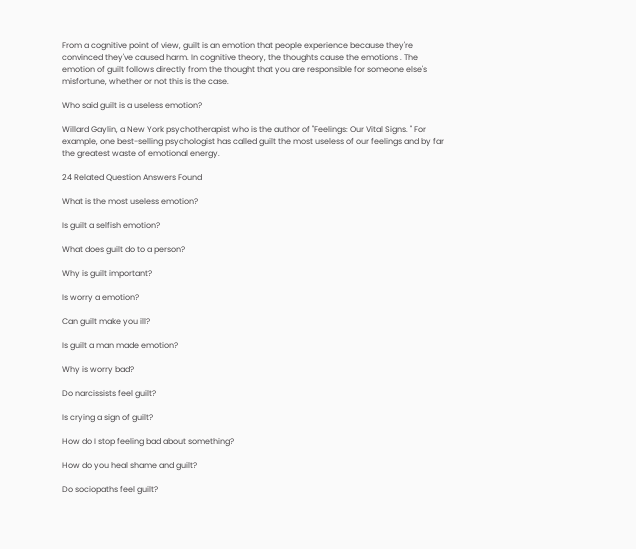From a cognitive point of view, guilt is an emotion that people experience because they're convinced they've caused harm. In cognitive theory, the thoughts cause the emotions . The emotion of guilt follows directly from the thought that you are responsible for someone else's misfortune, whether or not this is the case.

Who said guilt is a useless emotion?

Willard Gaylin, a New York psychotherapist who is the author of ''Feelings: Our Vital Signs. '' For example, one best-selling psychologist has called guilt the most useless of our feelings and by far the greatest waste of emotional energy.

24 Related Question Answers Found

What is the most useless emotion?

Is guilt a selfish emotion?

What does guilt do to a person?

Why is guilt important?

Is worry a emotion?

Can guilt make you ill?

Is guilt a man made emotion?

Why is worry bad?

Do narcissists feel guilt?

Is crying a sign of guilt?

How do I stop feeling bad about something?

How do you heal shame and guilt?

Do sociopaths feel guilt?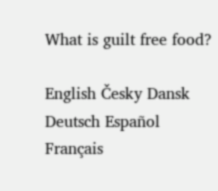What is guilt free food?

English Česky Dansk Deutsch Español Français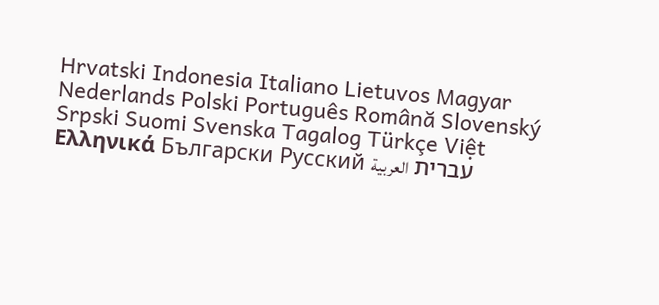Hrvatski Indonesia Italiano Lietuvos Magyar Nederlands Polski Português Română Slovenský Srpski Suomi Svenska Tagalog Türkçe Việt Ελληνικά Български Русский עברית العربية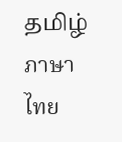தமிழ் ภาษาไทย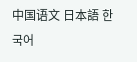中国语文 日本語 한국어